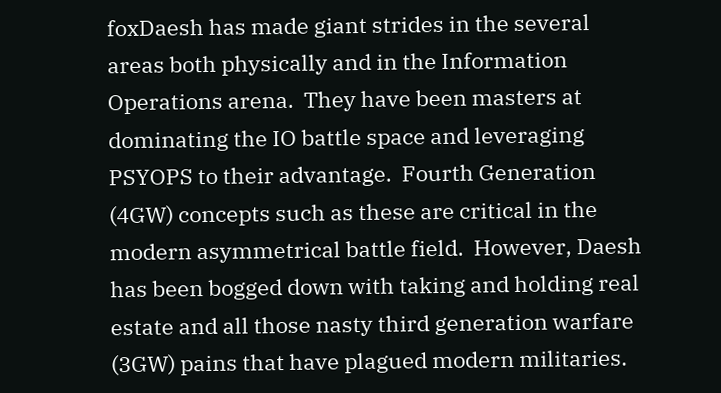foxDaesh has made giant strides in the several areas both physically and in the Information Operations arena.  They have been masters at dominating the IO battle space and leveraging PSYOPS to their advantage.  Fourth Generation (4GW) concepts such as these are critical in the modern asymmetrical battle field.  However, Daesh has been bogged down with taking and holding real estate and all those nasty third generation warfare (3GW) pains that have plagued modern militaries.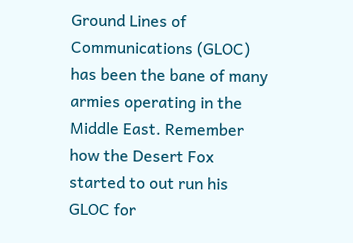Ground Lines of Communications (GLOC) has been the bane of many armies operating in the Middle East. Remember how the Desert Fox started to out run his GLOC for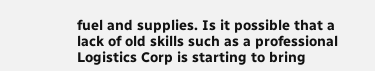fuel and supplies. Is it possible that a lack of old skills such as a professional Logistics Corp is starting to bring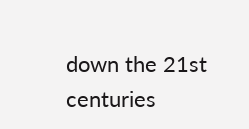down the 21st centuries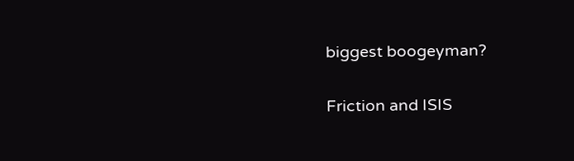biggest boogeyman?

Friction and ISIS